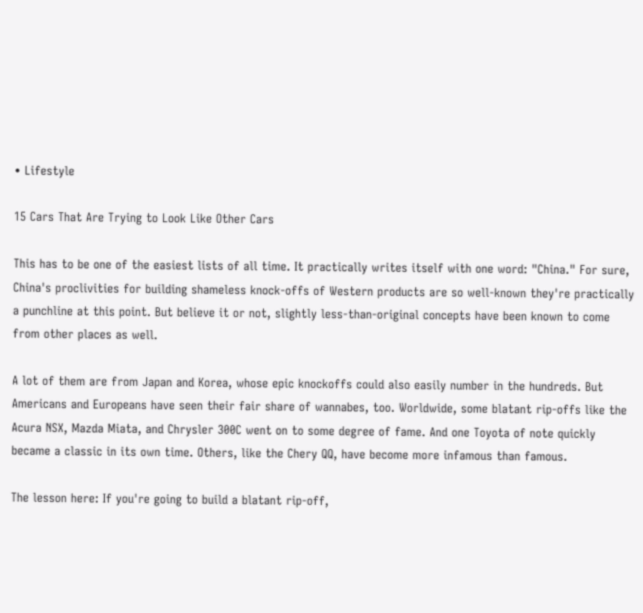• Lifestyle

15 Cars That Are Trying to Look Like Other Cars

This has to be one of the easiest lists of all time. It practically writes itself with one word: "China." For sure, China's proclivities for building shameless knock-offs of Western products are so well-known they're practically a punchline at this point. But believe it or not, slightly less-than-original concepts have been known to come from other places as well.

A lot of them are from Japan and Korea, whose epic knockoffs could also easily number in the hundreds. But Americans and Europeans have seen their fair share of wannabes, too. Worldwide, some blatant rip-offs like the Acura NSX, Mazda Miata, and Chrysler 300C went on to some degree of fame. And one Toyota of note quickly became a classic in its own time. Others, like the Chery QQ, have become more infamous than famous.

The lesson here: If you're going to build a blatant rip-off,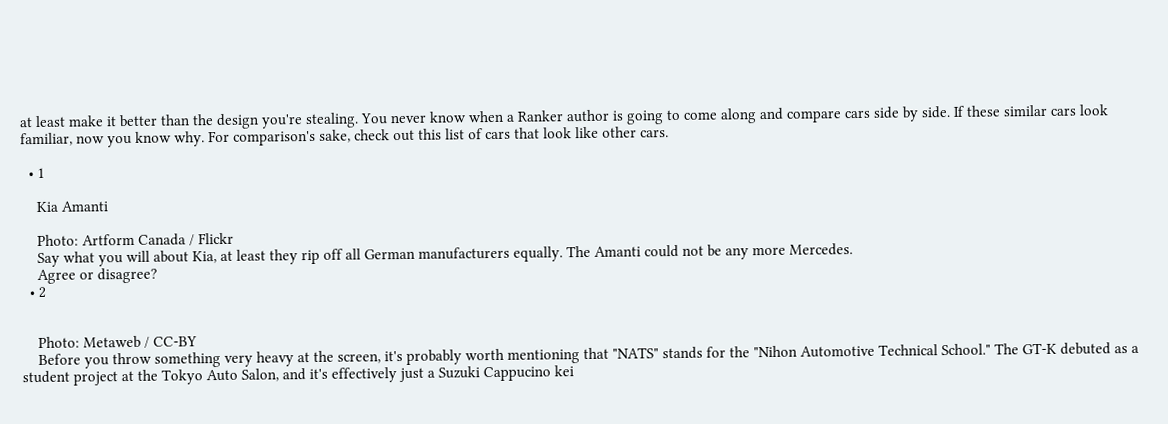at least make it better than the design you're stealing. You never know when a Ranker author is going to come along and compare cars side by side. If these similar cars look familiar, now you know why. For comparison's sake, check out this list of cars that look like other cars.

  • 1

    Kia Amanti

    Photo: Artform Canada / Flickr
    Say what you will about Kia, at least they rip off all German manufacturers equally. The Amanti could not be any more Mercedes.
    Agree or disagree?
  • 2


    Photo: Metaweb / CC-BY
    Before you throw something very heavy at the screen, it's probably worth mentioning that "NATS" stands for the "Nihon Automotive Technical School." The GT-K debuted as a student project at the Tokyo Auto Salon, and it's effectively just a Suzuki Cappucino kei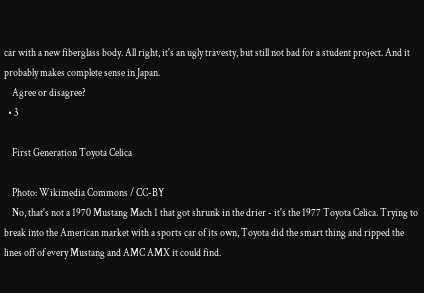car with a new fiberglass body. All right, it's an ugly travesty, but still not bad for a student project. And it probably makes complete sense in Japan.
    Agree or disagree?
  • 3

    First Generation Toyota Celica

    Photo: Wikimedia Commons / CC-BY
    No, that's not a 1970 Mustang Mach 1 that got shrunk in the drier - it's the 1977 Toyota Celica. Trying to break into the American market with a sports car of its own, Toyota did the smart thing and ripped the lines off of every Mustang and AMC AMX it could find.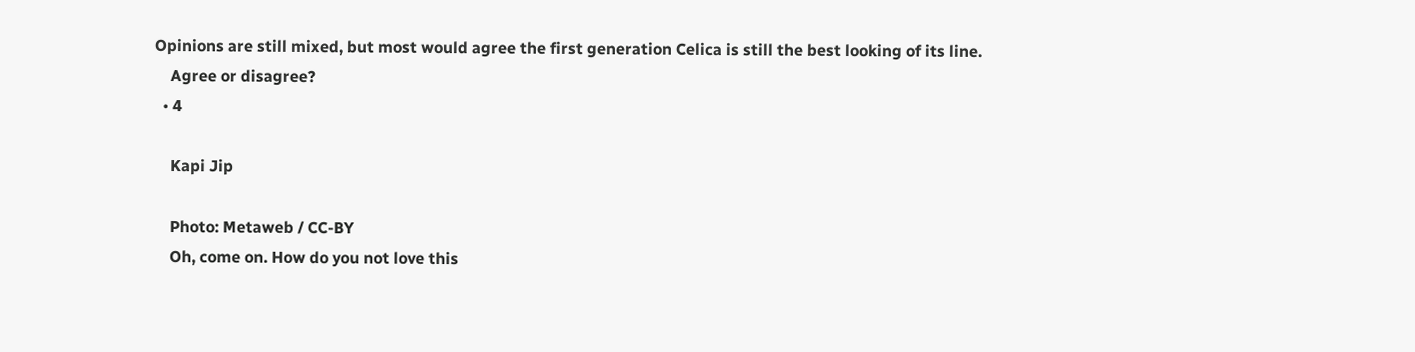Opinions are still mixed, but most would agree the first generation Celica is still the best looking of its line.
    Agree or disagree?
  • 4

    Kapi Jip

    Photo: Metaweb / CC-BY
    Oh, come on. How do you not love this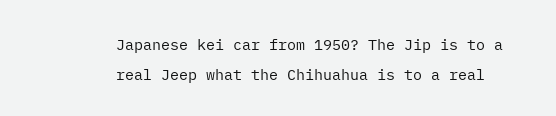Japanese kei car from 1950? The Jip is to a real Jeep what the Chihuahua is to a real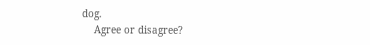dog.
    Agree or disagree?